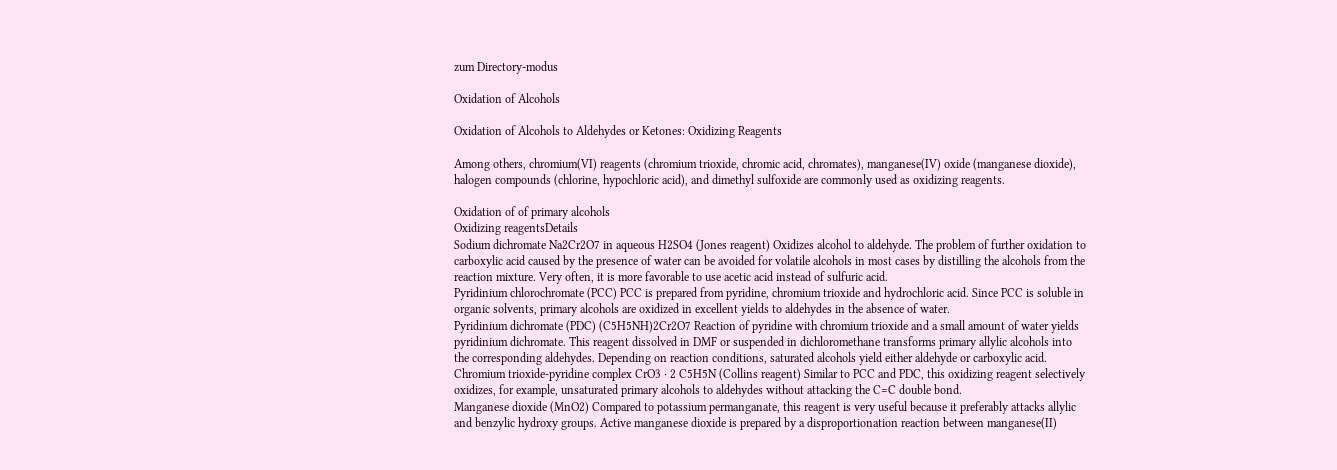zum Directory-modus

Oxidation of Alcohols

Oxidation of Alcohols to Aldehydes or Ketones: Oxidizing Reagents

Among others, chromium(VI) reagents (chromium trioxide, chromic acid, chromates), manganese(IV) oxide (manganese dioxide), halogen compounds (chlorine, hypochloric acid), and dimethyl sulfoxide are commonly used as oxidizing reagents.

Oxidation of of primary alcohols
Oxidizing reagentsDetails
Sodium dichromate Na2Cr2O7 in aqueous H2SO4 (Jones reagent) Oxidizes alcohol to aldehyde. The problem of further oxidation to carboxylic acid caused by the presence of water can be avoided for volatile alcohols in most cases by distilling the alcohols from the reaction mixture. Very often, it is more favorable to use acetic acid instead of sulfuric acid.
Pyridinium chlorochromate (PCC) PCC is prepared from pyridine, chromium trioxide and hydrochloric acid. Since PCC is soluble in organic solvents, primary alcohols are oxidized in excellent yields to aldehydes in the absence of water.
Pyridinium dichromate (PDC) (C5H5NH)2Cr2O7 Reaction of pyridine with chromium trioxide and a small amount of water yields pyridinium dichromate. This reagent dissolved in DMF or suspended in dichloromethane transforms primary allylic alcohols into the corresponding aldehydes. Depending on reaction conditions, saturated alcohols yield either aldehyde or carboxylic acid.
Chromium trioxide-pyridine complex CrO3 · 2 C5H5N (Collins reagent) Similar to PCC and PDC, this oxidizing reagent selectively oxidizes, for example, unsaturated primary alcohols to aldehydes without attacking the C=C double bond.
Manganese dioxide (MnO2) Compared to potassium permanganate, this reagent is very useful because it preferably attacks allylic and benzylic hydroxy groups. Active manganese dioxide is prepared by a disproportionation reaction between manganese(II)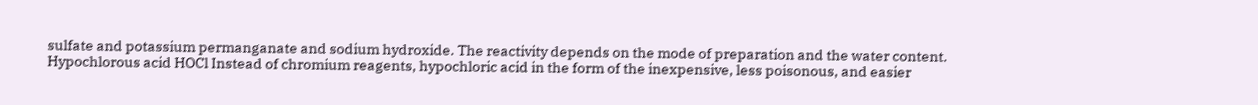sulfate and potassium permanganate and sodium hydroxide. The reactivity depends on the mode of preparation and the water content.
Hypochlorous acid HOCl Instead of chromium reagents, hypochloric acid in the form of the inexpensive, less poisonous, and easier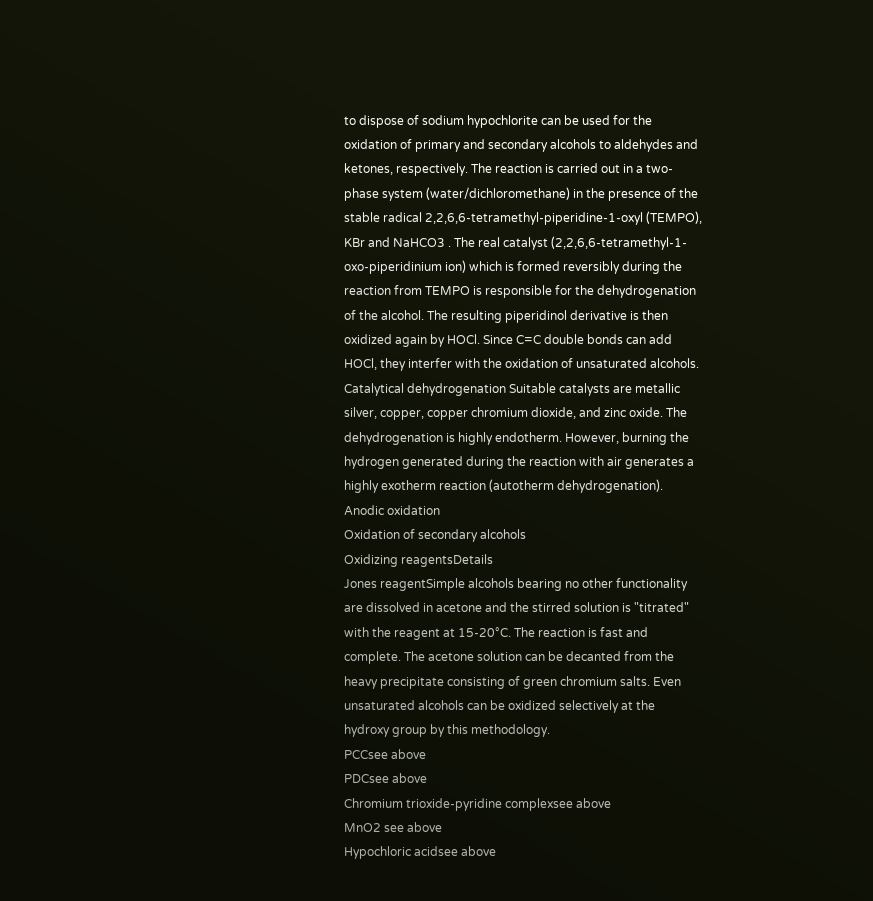to dispose of sodium hypochlorite can be used for the oxidation of primary and secondary alcohols to aldehydes and ketones, respectively. The reaction is carried out in a two-phase system (water/dichloromethane) in the presence of the stable radical 2,2,6,6-tetramethyl-piperidine-1-oxyl (TEMPO), KBr and NaHCO3 . The real catalyst (2,2,6,6-tetramethyl-1-oxo-piperidinium ion) which is formed reversibly during the reaction from TEMPO is responsible for the dehydrogenation of the alcohol. The resulting piperidinol derivative is then oxidized again by HOCl. Since C=C double bonds can add HOCl, they interfer with the oxidation of unsaturated alcohols.
Catalytical dehydrogenation Suitable catalysts are metallic silver, copper, copper chromium dioxide, and zinc oxide. The dehydrogenation is highly endotherm. However, burning the hydrogen generated during the reaction with air generates a highly exotherm reaction (autotherm dehydrogenation).
Anodic oxidation
Oxidation of secondary alcohols
Oxidizing reagentsDetails
Jones reagentSimple alcohols bearing no other functionality are dissolved in acetone and the stirred solution is "titrated" with the reagent at 15-20°C. The reaction is fast and complete. The acetone solution can be decanted from the heavy precipitate consisting of green chromium salts. Even unsaturated alcohols can be oxidized selectively at the hydroxy group by this methodology.
PCCsee above
PDCsee above
Chromium trioxide-pyridine complexsee above
MnO2 see above
Hypochloric acidsee above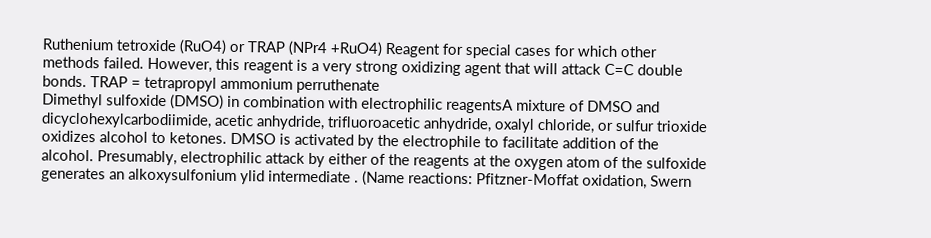Ruthenium tetroxide (RuO4) or TRAP (NPr4 +RuO4) Reagent for special cases for which other methods failed. However, this reagent is a very strong oxidizing agent that will attack C=C double bonds. TRAP = tetrapropyl ammonium perruthenate
Dimethyl sulfoxide (DMSO) in combination with electrophilic reagentsA mixture of DMSO and dicyclohexylcarbodiimide, acetic anhydride, trifluoroacetic anhydride, oxalyl chloride, or sulfur trioxide oxidizes alcohol to ketones. DMSO is activated by the electrophile to facilitate addition of the alcohol. Presumably, electrophilic attack by either of the reagents at the oxygen atom of the sulfoxide generates an alkoxysulfonium ylid intermediate . (Name reactions: Pfitzner-Moffat oxidation, Swern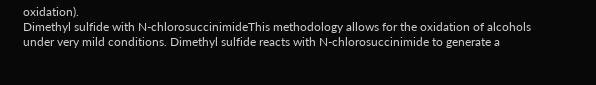oxidation).
Dimethyl sulfide with N-chlorosuccinimideThis methodology allows for the oxidation of alcohols under very mild conditions. Dimethyl sulfide reacts with N-chlorosuccinimide to generate a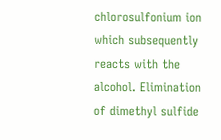chlorosulfonium ion which subsequently reacts with the alcohol. Elimination of dimethyl sulfide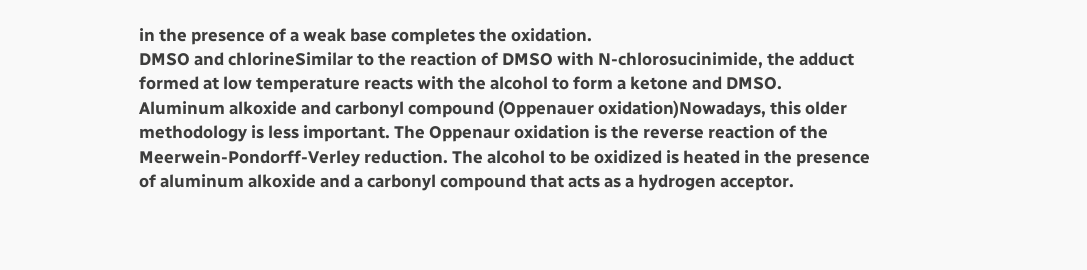in the presence of a weak base completes the oxidation.
DMSO and chlorineSimilar to the reaction of DMSO with N-chlorosucinimide, the adduct formed at low temperature reacts with the alcohol to form a ketone and DMSO.
Aluminum alkoxide and carbonyl compound (Oppenauer oxidation)Nowadays, this older methodology is less important. The Oppenaur oxidation is the reverse reaction of the Meerwein-Pondorff-Verley reduction. The alcohol to be oxidized is heated in the presence of aluminum alkoxide and a carbonyl compound that acts as a hydrogen acceptor.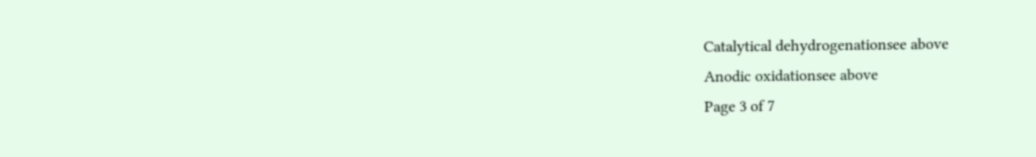Catalytical dehydrogenationsee above
Anodic oxidationsee above
Page 3 of 7